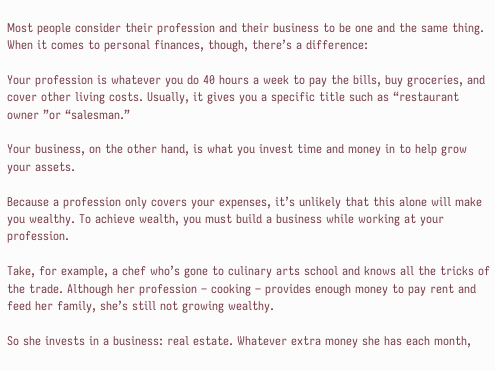Most people consider their profession and their business to be one and the same thing. When it comes to personal finances, though, there’s a difference:

Your profession is whatever you do 40 hours a week to pay the bills, buy groceries, and cover other living costs. Usually, it gives you a specific title such as “restaurant owner ”or “salesman.”

Your business, on the other hand, is what you invest time and money in to help grow your assets.

Because a profession only covers your expenses, it’s unlikely that this alone will make you wealthy. To achieve wealth, you must build a business while working at your profession.

Take, for example, a chef who’s gone to culinary arts school and knows all the tricks of the trade. Although her profession – cooking – provides enough money to pay rent and feed her family, she’s still not growing wealthy.

So she invests in a business: real estate. Whatever extra money she has each month,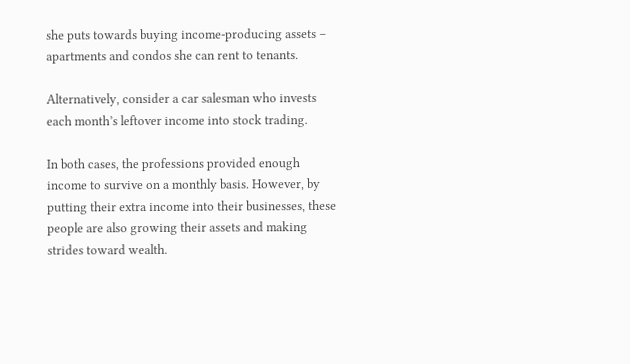she puts towards buying income-producing assets – apartments and condos she can rent to tenants.

Alternatively, consider a car salesman who invests each month’s leftover income into stock trading.

In both cases, the professions provided enough income to survive on a monthly basis. However, by putting their extra income into their businesses, these people are also growing their assets and making strides toward wealth.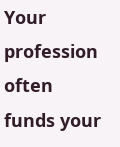Your profession often funds your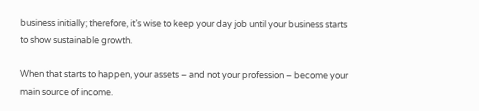business initially; therefore, it’s wise to keep your day job until your business starts to show sustainable growth.

When that starts to happen, your assets – and not your profession – become your main source of income.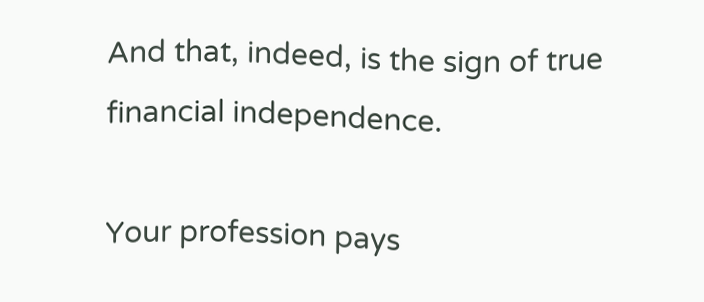And that, indeed, is the sign of true financial independence.

Your profession pays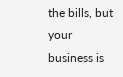the bills, but your business is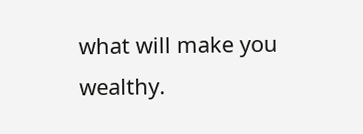what will make you wealthy.